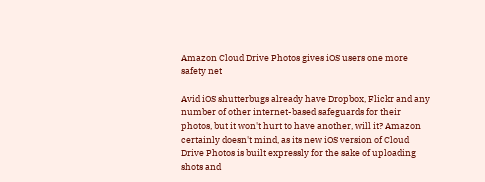Amazon Cloud Drive Photos gives iOS users one more safety net

Avid iOS shutterbugs already have Dropbox, Flickr and any number of other internet-based safeguards for their photos, but it won't hurt to have another, will it? Amazon certainly doesn't mind, as its new iOS version of Cloud Drive Photos is built expressly for the sake of uploading shots and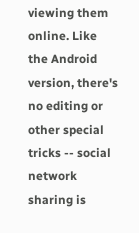viewing them online. Like the Android version, there's no editing or other special tricks -- social network sharing is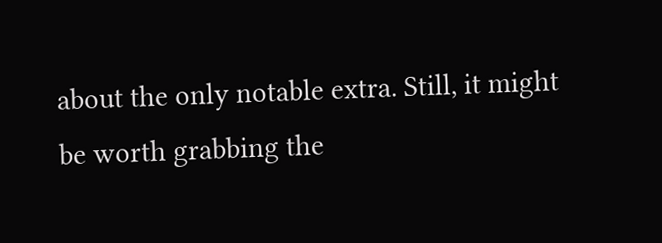about the only notable extra. Still, it might be worth grabbing the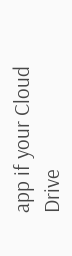app if your Cloud Drive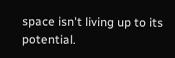space isn't living up to its potential.